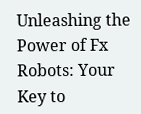Unleashing the Power of Fx Robots: Your Key to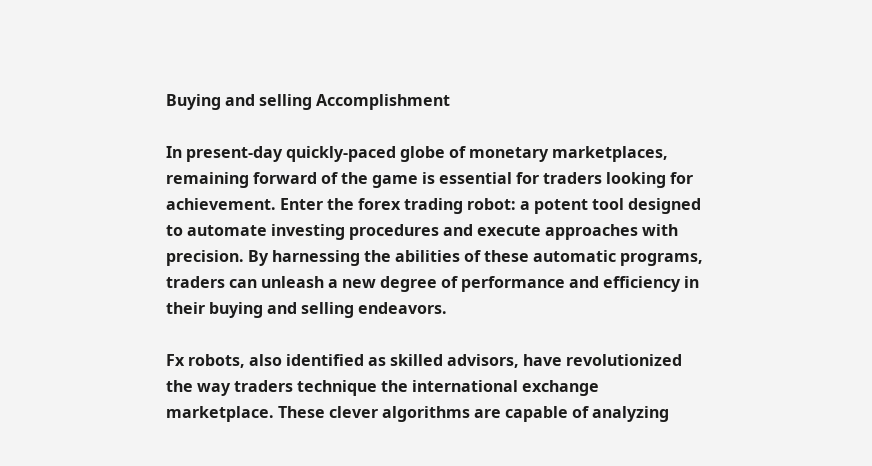Buying and selling Accomplishment

In present-day quickly-paced globe of monetary marketplaces, remaining forward of the game is essential for traders looking for achievement. Enter the forex trading robot: a potent tool designed to automate investing procedures and execute approaches with precision. By harnessing the abilities of these automatic programs, traders can unleash a new degree of performance and efficiency in their buying and selling endeavors.

Fx robots, also identified as skilled advisors, have revolutionized the way traders technique the international exchange marketplace. These clever algorithms are capable of analyzing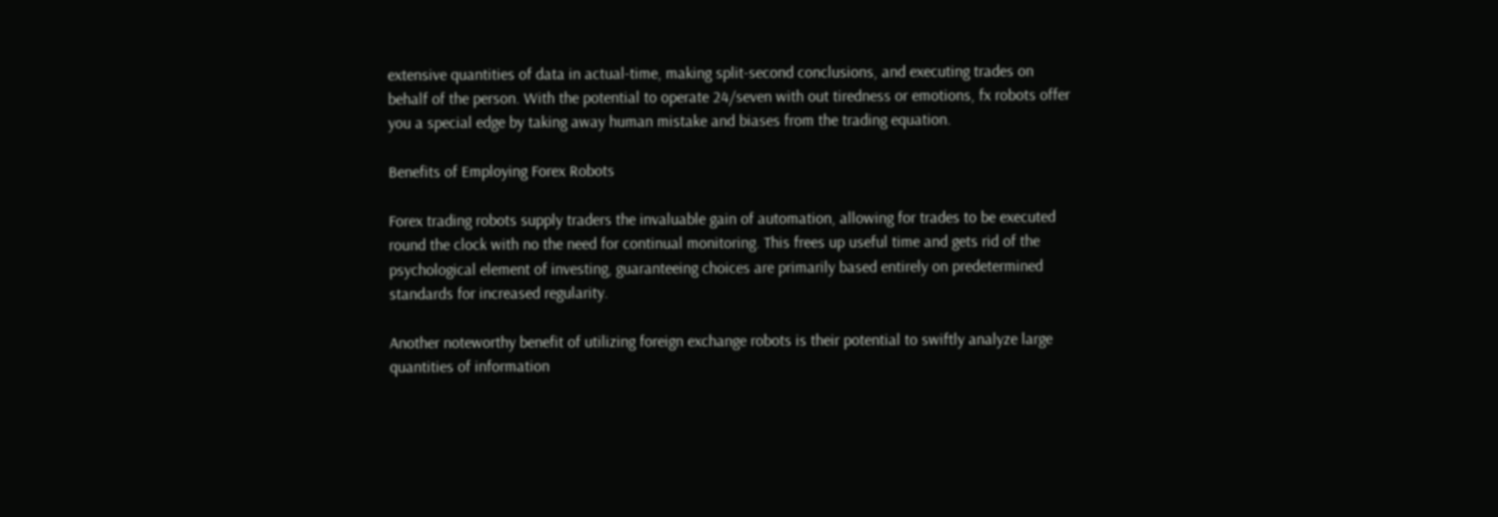extensive quantities of data in actual-time, making split-second conclusions, and executing trades on behalf of the person. With the potential to operate 24/seven with out tiredness or emotions, fx robots offer you a special edge by taking away human mistake and biases from the trading equation.

Benefits of Employing Forex Robots

Forex trading robots supply traders the invaluable gain of automation, allowing for trades to be executed round the clock with no the need for continual monitoring. This frees up useful time and gets rid of the psychological element of investing, guaranteeing choices are primarily based entirely on predetermined standards for increased regularity.

Another noteworthy benefit of utilizing foreign exchange robots is their potential to swiftly analyze large quantities of information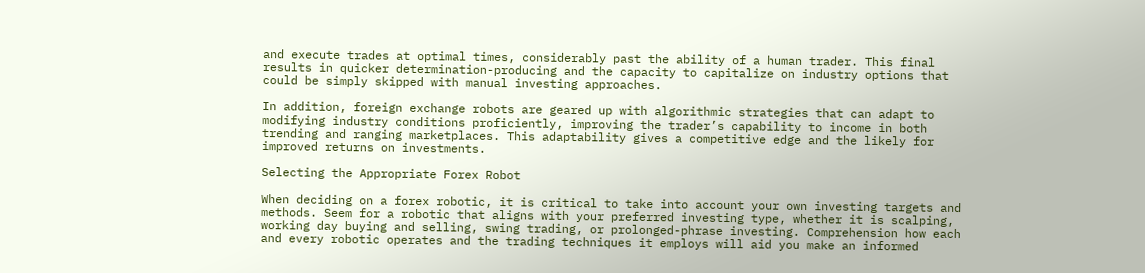and execute trades at optimal times, considerably past the ability of a human trader. This final results in quicker determination-producing and the capacity to capitalize on industry options that could be simply skipped with manual investing approaches.

In addition, foreign exchange robots are geared up with algorithmic strategies that can adapt to modifying industry conditions proficiently, improving the trader’s capability to income in both trending and ranging marketplaces. This adaptability gives a competitive edge and the likely for improved returns on investments.

Selecting the Appropriate Forex Robot

When deciding on a forex robotic, it is critical to take into account your own investing targets and methods. Seem for a robotic that aligns with your preferred investing type, whether it is scalping, working day buying and selling, swing trading, or prolonged-phrase investing. Comprehension how each and every robotic operates and the trading techniques it employs will aid you make an informed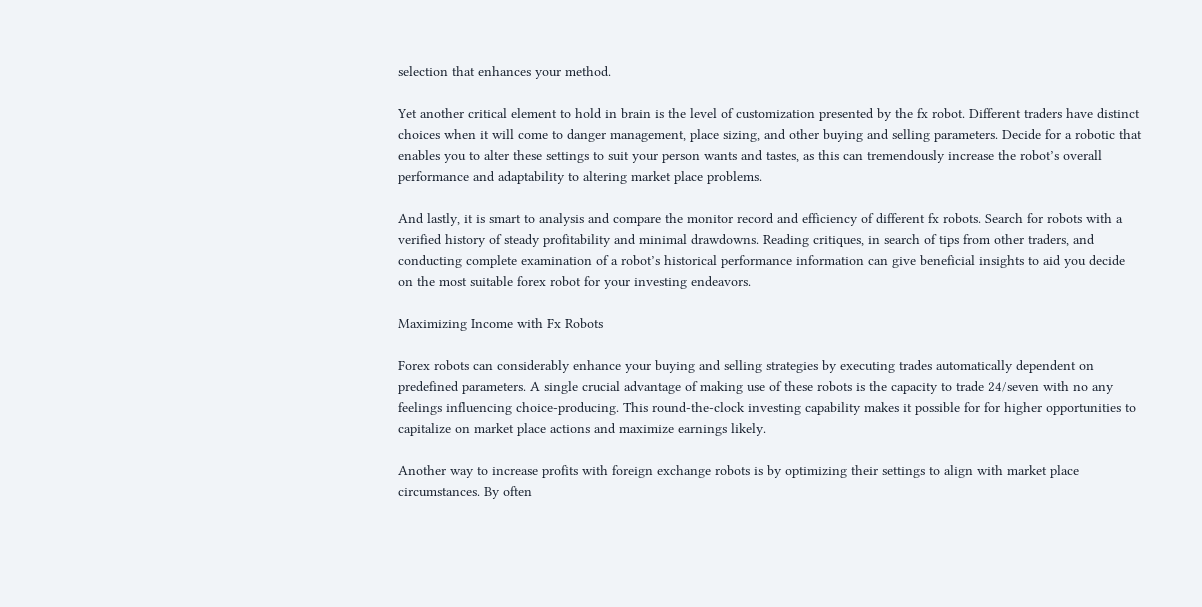selection that enhances your method.

Yet another critical element to hold in brain is the level of customization presented by the fx robot. Different traders have distinct choices when it will come to danger management, place sizing, and other buying and selling parameters. Decide for a robotic that enables you to alter these settings to suit your person wants and tastes, as this can tremendously increase the robot’s overall performance and adaptability to altering market place problems.

And lastly, it is smart to analysis and compare the monitor record and efficiency of different fx robots. Search for robots with a verified history of steady profitability and minimal drawdowns. Reading critiques, in search of tips from other traders, and conducting complete examination of a robot’s historical performance information can give beneficial insights to aid you decide on the most suitable forex robot for your investing endeavors.

Maximizing Income with Fx Robots

Forex robots can considerably enhance your buying and selling strategies by executing trades automatically dependent on predefined parameters. A single crucial advantage of making use of these robots is the capacity to trade 24/seven with no any feelings influencing choice-producing. This round-the-clock investing capability makes it possible for for higher opportunities to capitalize on market place actions and maximize earnings likely.

Another way to increase profits with foreign exchange robots is by optimizing their settings to align with market place circumstances. By often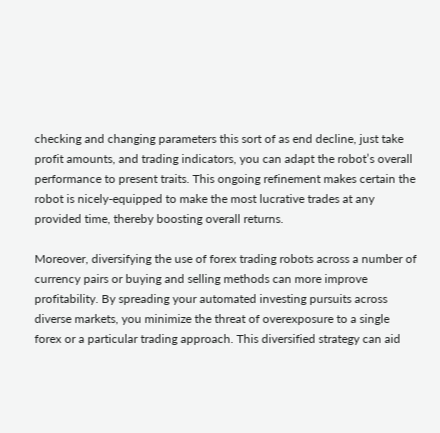checking and changing parameters this sort of as end decline, just take profit amounts, and trading indicators, you can adapt the robot’s overall performance to present traits. This ongoing refinement makes certain the robot is nicely-equipped to make the most lucrative trades at any provided time, thereby boosting overall returns.

Moreover, diversifying the use of forex trading robots across a number of currency pairs or buying and selling methods can more improve profitability. By spreading your automated investing pursuits across diverse markets, you minimize the threat of overexposure to a single forex or a particular trading approach. This diversified strategy can aid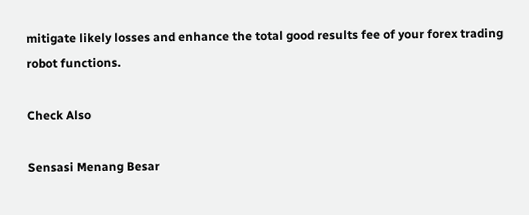mitigate likely losses and enhance the total good results fee of your forex trading robot functions.

Check Also

Sensasi Menang Besar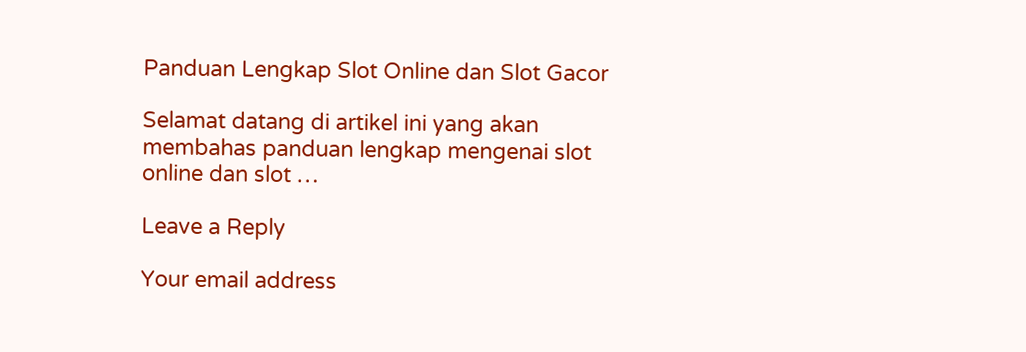Panduan Lengkap Slot Online dan Slot Gacor

Selamat datang di artikel ini yang akan membahas panduan lengkap mengenai slot online dan slot …

Leave a Reply

Your email address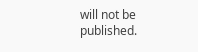will not be published.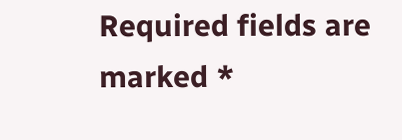Required fields are marked *